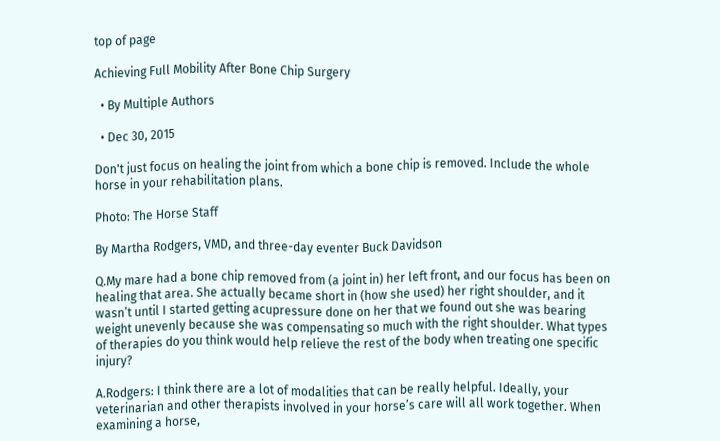top of page

Achieving Full Mobility After Bone Chip Surgery

  • By Multiple Authors

  • Dec 30, 2015

Don't just focus on healing the joint from which a bone chip is removed. Include the whole horse in your rehabilitation plans.

Photo: The Horse Staff

By Martha Rodgers, VMD, and three-day eventer Buck Davidson

Q.My mare had a bone chip removed from (a joint in) her left front, and our focus has been on healing that area. She actually became short in (how she used) her right shoulder, and it wasn’t until I started getting acupressure done on her that we found out she was bearing weight unevenly because she was compensating so much with the right shoulder. What types of therapies do you think would help relieve the rest of the body when treating one specific injury?

A.Rodgers: I think there are a lot of modalities that can be really helpful. Ideally, your veterinarian and other therapists involved in your horse’s care will all work together. When examining a horse,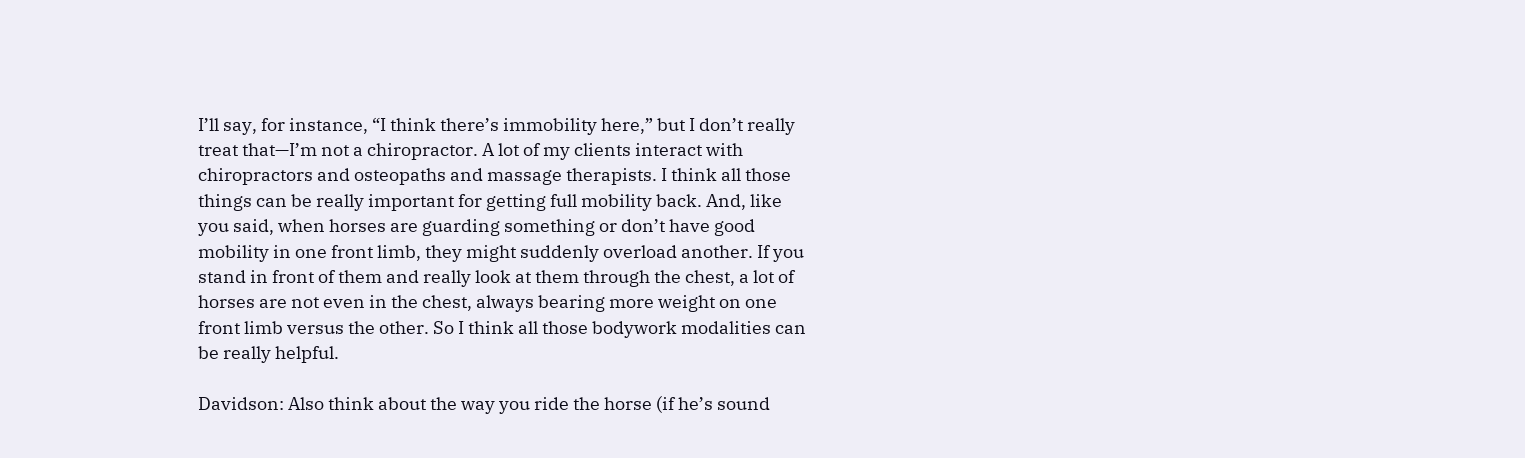I’ll say, for instance, “I think there’s immobility here,” but I don’t really treat that—I’m not a chiropractor. A lot of my clients interact with chiropractors and osteopaths and massage therapists. I think all those things can be really important for getting full mobility back. And, like you said, when horses are guarding something or don’t have good mobility in one front limb, they might suddenly overload another. If you stand in front of them and really look at them through the chest, a lot of horses are not even in the chest, always bearing more weight on one front limb versus the other. So I think all those bodywork modalities can be really helpful.

Davidson: Also think about the way you ride the horse (if he’s sound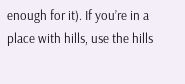enough for it). If you’re in a place with hills, use the hills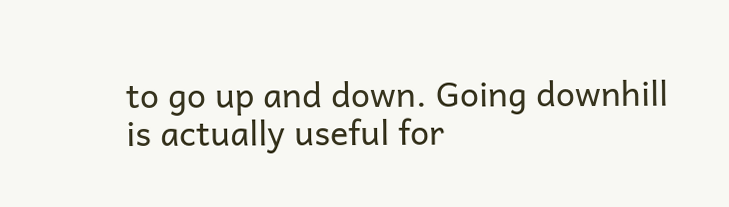to go up and down. Going downhill is actually useful for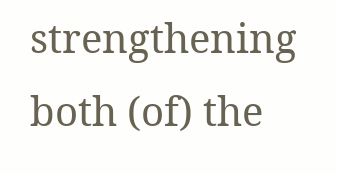strengthening both (of) the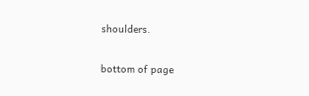shoulders.

bottom of page